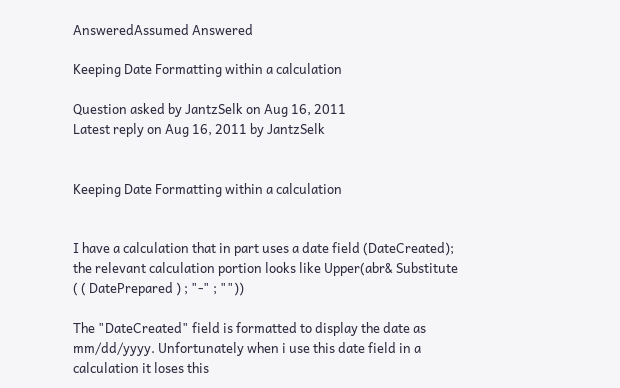AnsweredAssumed Answered

Keeping Date Formatting within a calculation

Question asked by JantzSelk on Aug 16, 2011
Latest reply on Aug 16, 2011 by JantzSelk


Keeping Date Formatting within a calculation


I have a calculation that in part uses a date field (DateCreated); the relevant calculation portion looks like Upper(abr& Substitute ( ( DatePrepared ) ; "-" ; ""))

The "DateCreated" field is formatted to display the date as mm/dd/yyyy. Unfortunately when i use this date field in a calculation it loses this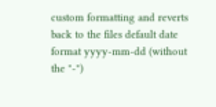custom formatting and reverts back to the files default date format yyyy-mm-dd (without the "-")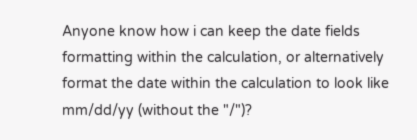Anyone know how i can keep the date fields formatting within the calculation, or alternatively format the date within the calculation to look like mm/dd/yy (without the "/")?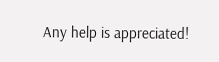Any help is appreciated!